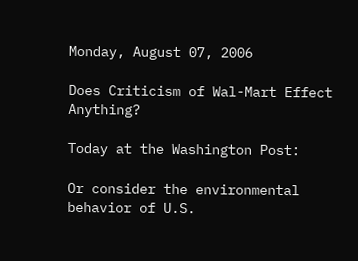Monday, August 07, 2006

Does Criticism of Wal-Mart Effect Anything?

Today at the Washington Post:

Or consider the environmental behavior of U.S.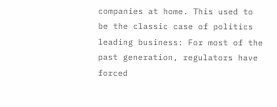companies at home. This used to be the classic case of politics leading business: For most of the past generation, regulators have forced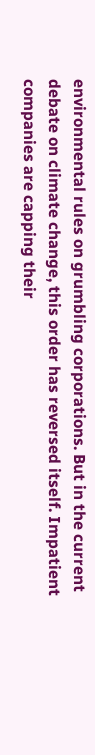environmental rules on grumbling corporations. But in the current debate on climate change, this order has reversed itself. Impatient companies are capping their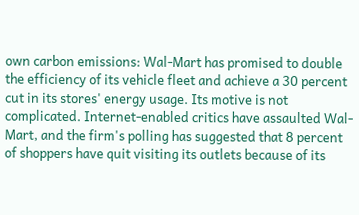own carbon emissions: Wal-Mart has promised to double the efficiency of its vehicle fleet and achieve a 30 percent cut in its stores' energy usage. Its motive is not complicated. Internet-enabled critics have assaulted Wal-Mart, and the firm's polling has suggested that 8 percent of shoppers have quit visiting its outlets because of its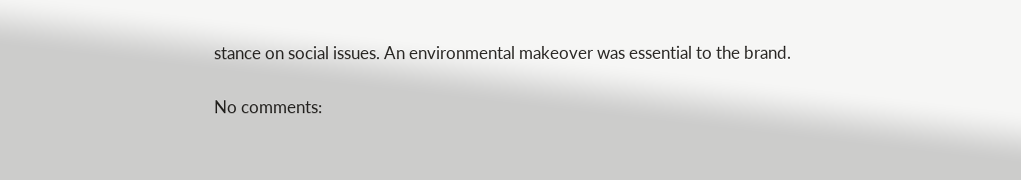stance on social issues. An environmental makeover was essential to the brand.

No comments: